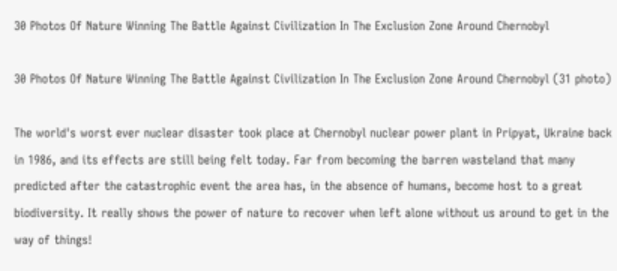30 Photos Of Nature Winning The Battle Against Civilization In The Exclusion Zone Around Chernobyl

30 Photos Of Nature Winning The Battle Against Civilization In The Exclusion Zone Around Chernobyl (31 photo)

The world's worst ever nuclear disaster took place at Chernobyl nuclear power plant in Pripyat, Ukraine back in 1986, and its effects are still being felt today. Far from becoming the barren wasteland that many predicted after the catastrophic event the area has, in the absence of humans, become host to a great biodiversity. It really shows the power of nature to recover when left alone without us around to get in the way of things!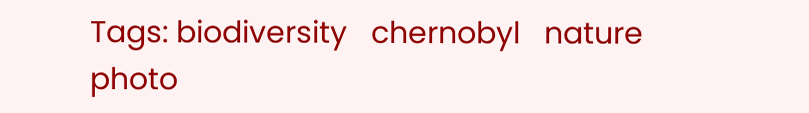Tags: biodiversity   chernobyl   nature   photo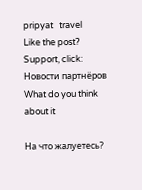pripyat   travel
Like the post? Support, click:
Новости партнёров
What do you think about it

На что жалуетесь?